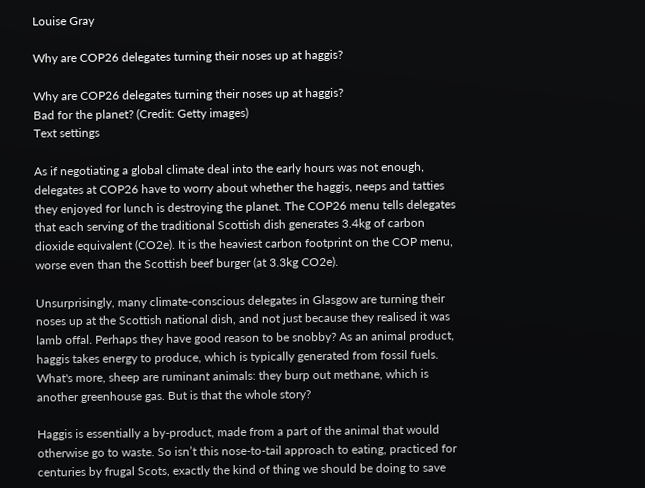Louise Gray

Why are COP26 delegates turning their noses up at haggis?

Why are COP26 delegates turning their noses up at haggis?
Bad for the planet? (Credit: Getty images)
Text settings

As if negotiating a global climate deal into the early hours was not enough, delegates at COP26 have to worry about whether the haggis, neeps and tatties they enjoyed for lunch is destroying the planet. The COP26 menu tells delegates that each serving of the traditional Scottish dish generates 3.4kg of carbon dioxide equivalent (CO2e). It is the heaviest carbon footprint on the COP menu, worse even than the Scottish beef burger (at 3.3kg CO2e).

Unsurprisingly, many climate-conscious delegates in Glasgow are turning their noses up at the Scottish national dish, and not just because they realised it was lamb offal. Perhaps they have good reason to be snobby? As an animal product, haggis takes energy to produce, which is typically generated from fossil fuels. What's more, sheep are ruminant animals: they burp out methane, which is another greenhouse gas. But is that the whole story?

Haggis is essentially a by-product, made from a part of the animal that would otherwise go to waste. So isn’t this nose-to-tail approach to eating, practiced for centuries by frugal Scots, exactly the kind of thing we should be doing to save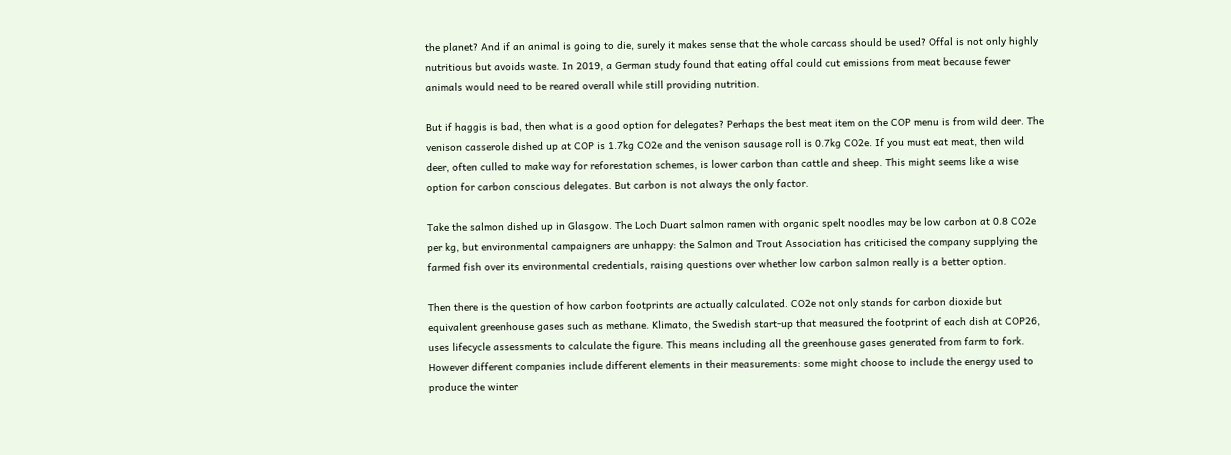the planet? And if an animal is going to die, surely it makes sense that the whole carcass should be used? Offal is not only highly nutritious but avoids waste. In 2019, a German study found that eating offal could cut emissions from meat because fewer animals would need to be reared overall while still providing nutrition.

But if haggis is bad, then what is a good option for delegates? Perhaps the best meat item on the COP menu is from wild deer. The venison casserole dished up at COP is 1.7kg CO2e and the venison sausage roll is 0.7kg CO2e. If you must eat meat, then wild deer, often culled to make way for reforestation schemes, is lower carbon than cattle and sheep. This might seems like a wise option for carbon conscious delegates. But carbon is not always the only factor.

Take the salmon dished up in Glasgow. The Loch Duart salmon ramen with organic spelt noodles may be low carbon at 0.8 CO2e per kg, but environmental campaigners are unhappy: the Salmon and Trout Association has criticised the company supplying the farmed fish over its environmental credentials, raising questions over whether low carbon salmon really is a better option.

Then there is the question of how carbon footprints are actually calculated. CO2e not only stands for carbon dioxide but equivalent greenhouse gases such as methane. Klimato, the Swedish start-up that measured the footprint of each dish at COP26, uses lifecycle assessments to calculate the figure. This means including all the greenhouse gases generated from farm to fork. However different companies include different elements in their measurements: some might choose to include the energy used to produce the winter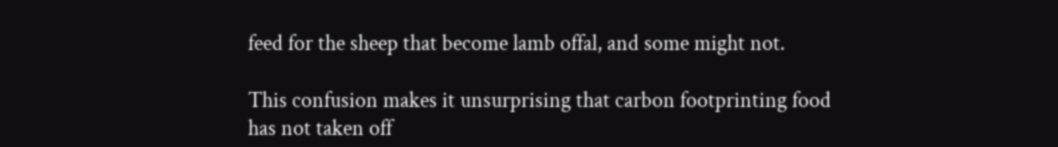feed for the sheep that become lamb offal, and some might not.

This confusion makes it unsurprising that carbon footprinting food has not taken off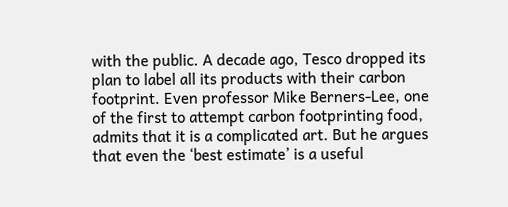with the public. A decade ago, Tesco dropped its plan to label all its products with their carbon footprint. Even professor Mike Berners-Lee, one of the first to attempt carbon footprinting food, admits that it is a complicated art. But he argues that even the ‘best estimate’ is a useful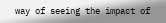way of seeing the impact of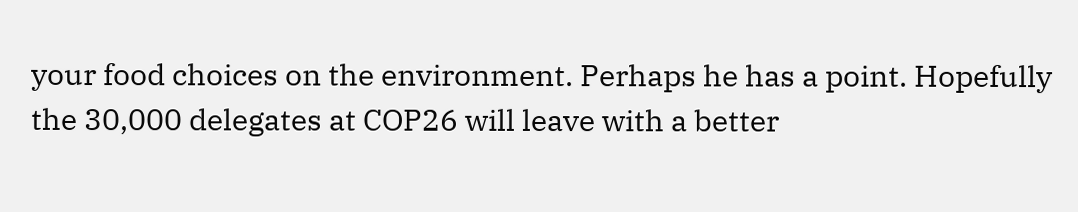your food choices on the environment. Perhaps he has a point. Hopefully the 30,000 delegates at COP26 will leave with a better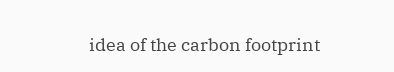idea of the carbon footprint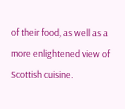of their food, as well as a more enlightened view of Scottish cuisine.